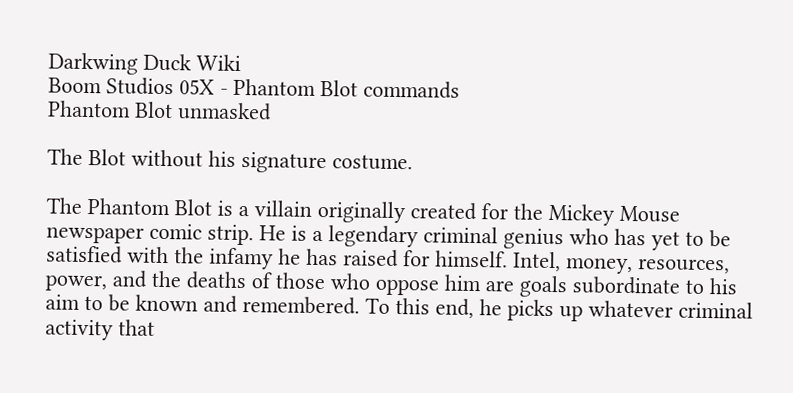Darkwing Duck Wiki
Boom Studios 05X - Phantom Blot commands
Phantom Blot unmasked

The Blot without his signature costume.

The Phantom Blot is a villain originally created for the Mickey Mouse newspaper comic strip. He is a legendary criminal genius who has yet to be satisfied with the infamy he has raised for himself. Intel, money, resources, power, and the deaths of those who oppose him are goals subordinate to his aim to be known and remembered. To this end, he picks up whatever criminal activity that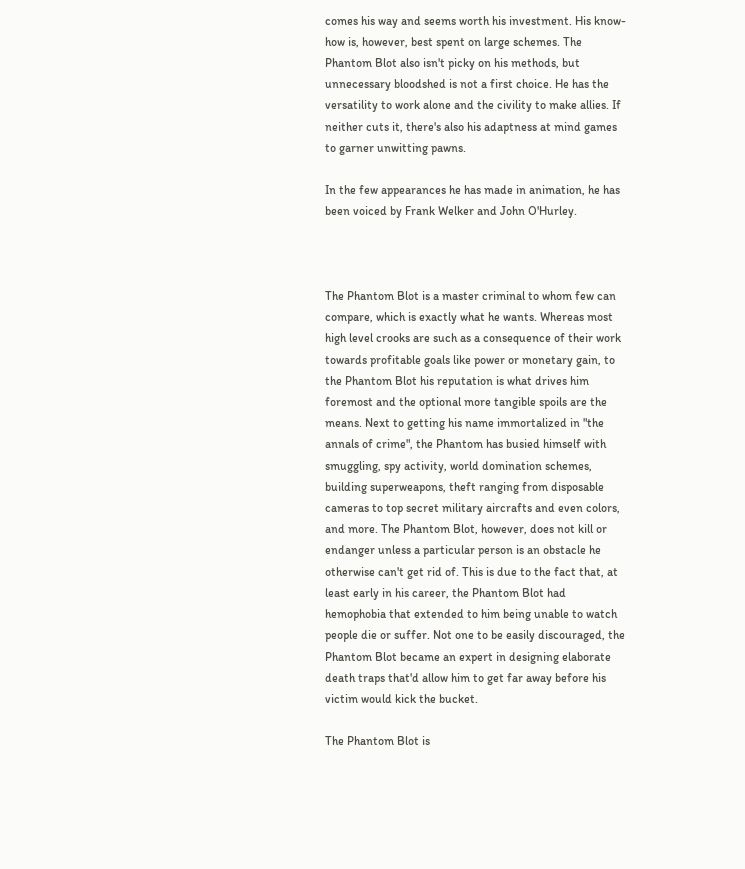comes his way and seems worth his investment. His know-how is, however, best spent on large schemes. The Phantom Blot also isn't picky on his methods, but unnecessary bloodshed is not a first choice. He has the versatility to work alone and the civility to make allies. If neither cuts it, there's also his adaptness at mind games to garner unwitting pawns.

In the few appearances he has made in animation, he has been voiced by Frank Welker and John O'Hurley.



The Phantom Blot is a master criminal to whom few can compare, which is exactly what he wants. Whereas most high level crooks are such as a consequence of their work towards profitable goals like power or monetary gain, to the Phantom Blot his reputation is what drives him foremost and the optional more tangible spoils are the means. Next to getting his name immortalized in "the annals of crime", the Phantom has busied himself with smuggling, spy activity, world domination schemes, building superweapons, theft ranging from disposable cameras to top secret military aircrafts and even colors, and more. The Phantom Blot, however, does not kill or endanger unless a particular person is an obstacle he otherwise can't get rid of. This is due to the fact that, at least early in his career, the Phantom Blot had hemophobia that extended to him being unable to watch people die or suffer. Not one to be easily discouraged, the Phantom Blot became an expert in designing elaborate death traps that'd allow him to get far away before his victim would kick the bucket.

The Phantom Blot is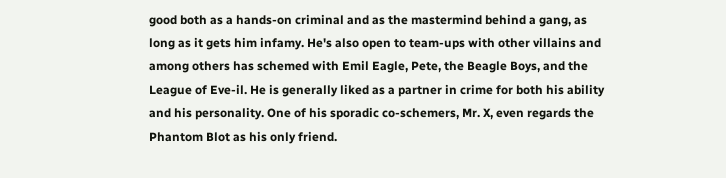good both as a hands-on criminal and as the mastermind behind a gang, as long as it gets him infamy. He's also open to team-ups with other villains and among others has schemed with Emil Eagle, Pete, the Beagle Boys, and the League of Eve-il. He is generally liked as a partner in crime for both his ability and his personality. One of his sporadic co-schemers, Mr. X, even regards the Phantom Blot as his only friend.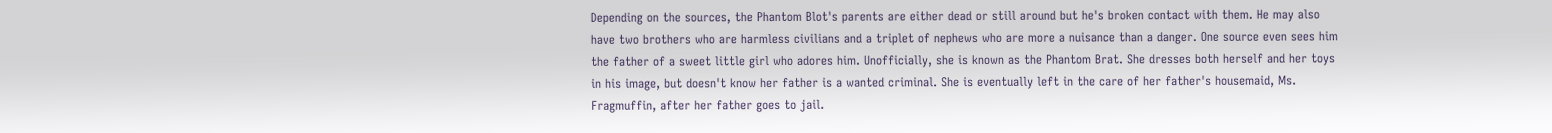Depending on the sources, the Phantom Blot's parents are either dead or still around but he's broken contact with them. He may also have two brothers who are harmless civilians and a triplet of nephews who are more a nuisance than a danger. One source even sees him the father of a sweet little girl who adores him. Unofficially, she is known as the Phantom Brat. She dresses both herself and her toys in his image, but doesn't know her father is a wanted criminal. She is eventually left in the care of her father's housemaid, Ms. Fragmuffin, after her father goes to jail.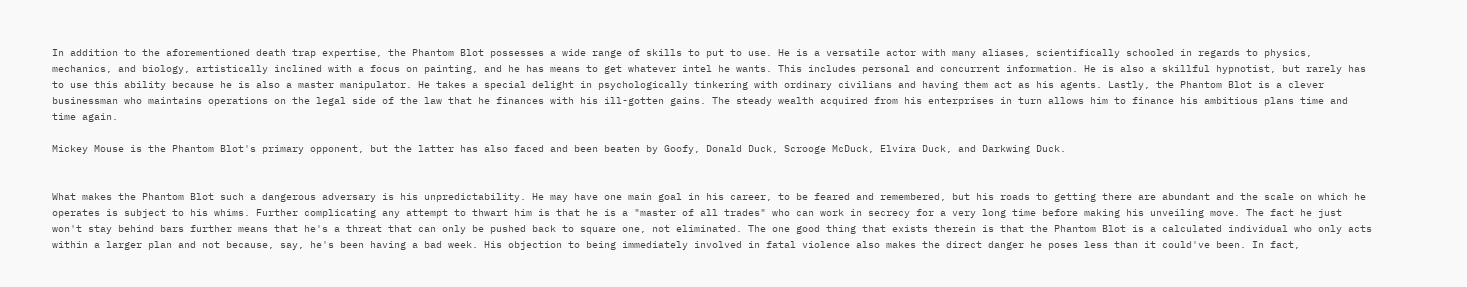In addition to the aforementioned death trap expertise, the Phantom Blot possesses a wide range of skills to put to use. He is a versatile actor with many aliases, scientifically schooled in regards to physics, mechanics, and biology, artistically inclined with a focus on painting, and he has means to get whatever intel he wants. This includes personal and concurrent information. He is also a skillful hypnotist, but rarely has to use this ability because he is also a master manipulator. He takes a special delight in psychologically tinkering with ordinary civilians and having them act as his agents. Lastly, the Phantom Blot is a clever businessman who maintains operations on the legal side of the law that he finances with his ill-gotten gains. The steady wealth acquired from his enterprises in turn allows him to finance his ambitious plans time and time again.

Mickey Mouse is the Phantom Blot's primary opponent, but the latter has also faced and been beaten by Goofy, Donald Duck, Scrooge McDuck, Elvira Duck, and Darkwing Duck.


What makes the Phantom Blot such a dangerous adversary is his unpredictability. He may have one main goal in his career, to be feared and remembered, but his roads to getting there are abundant and the scale on which he operates is subject to his whims. Further complicating any attempt to thwart him is that he is a "master of all trades" who can work in secrecy for a very long time before making his unveiling move. The fact he just won't stay behind bars further means that he's a threat that can only be pushed back to square one, not eliminated. The one good thing that exists therein is that the Phantom Blot is a calculated individual who only acts within a larger plan and not because, say, he's been having a bad week. His objection to being immediately involved in fatal violence also makes the direct danger he poses less than it could've been. In fact,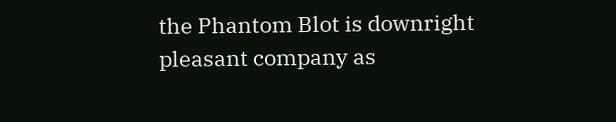the Phantom Blot is downright pleasant company as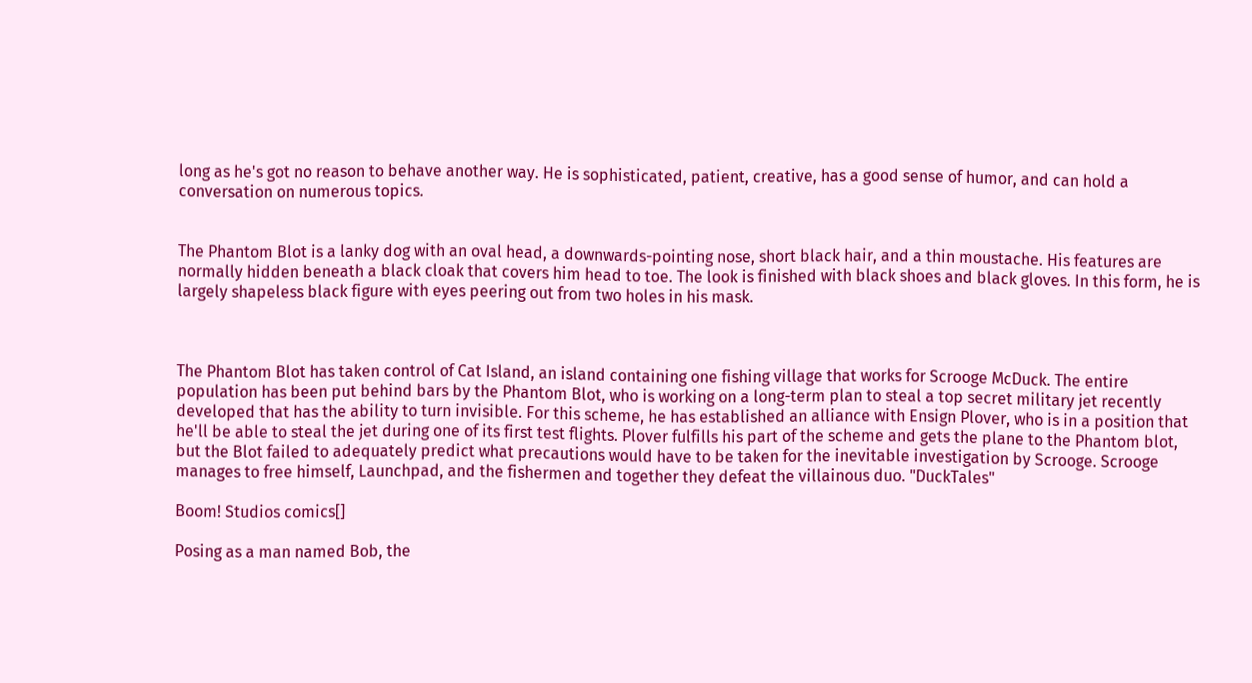long as he's got no reason to behave another way. He is sophisticated, patient, creative, has a good sense of humor, and can hold a conversation on numerous topics.


The Phantom Blot is a lanky dog with an oval head, a downwards-pointing nose, short black hair, and a thin moustache. His features are normally hidden beneath a black cloak that covers him head to toe. The look is finished with black shoes and black gloves. In this form, he is largely shapeless black figure with eyes peering out from two holes in his mask.



The Phantom Blot has taken control of Cat Island, an island containing one fishing village that works for Scrooge McDuck. The entire population has been put behind bars by the Phantom Blot, who is working on a long-term plan to steal a top secret military jet recently developed that has the ability to turn invisible. For this scheme, he has established an alliance with Ensign Plover, who is in a position that he'll be able to steal the jet during one of its first test flights. Plover fulfills his part of the scheme and gets the plane to the Phantom blot, but the Blot failed to adequately predict what precautions would have to be taken for the inevitable investigation by Scrooge. Scrooge manages to free himself, Launchpad, and the fishermen and together they defeat the villainous duo. "DuckTales"

Boom! Studios comics[]

Posing as a man named Bob, the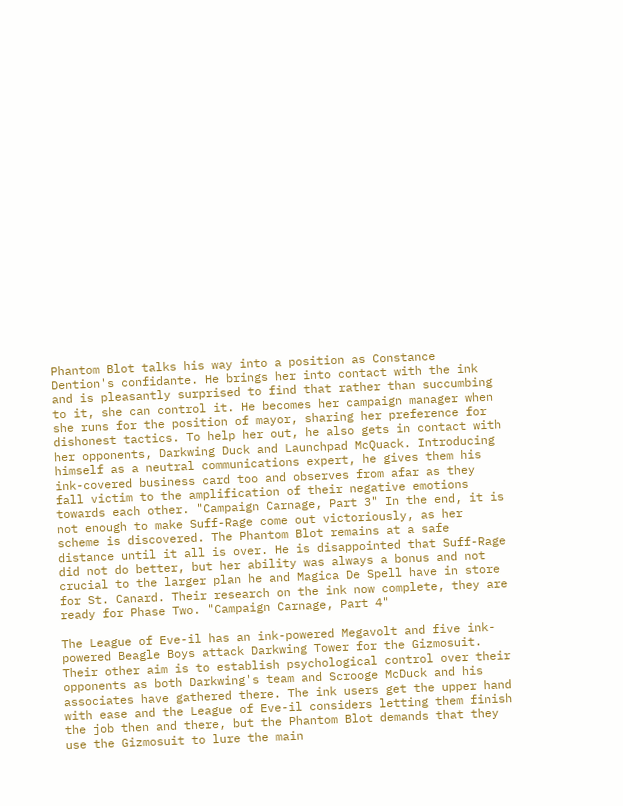Phantom Blot talks his way into a position as Constance Dention's confidante. He brings her into contact with the ink and is pleasantly surprised to find that rather than succumbing to it, she can control it. He becomes her campaign manager when she runs for the position of mayor, sharing her preference for dishonest tactics. To help her out, he also gets in contact with her opponents, Darkwing Duck and Launchpad McQuack. Introducing himself as a neutral communications expert, he gives them his ink-covered business card too and observes from afar as they fall victim to the amplification of their negative emotions towards each other. "Campaign Carnage, Part 3" In the end, it is not enough to make Suff-Rage come out victoriously, as her scheme is discovered. The Phantom Blot remains at a safe distance until it all is over. He is disappointed that Suff-Rage did not do better, but her ability was always a bonus and not crucial to the larger plan he and Magica De Spell have in store for St. Canard. Their research on the ink now complete, they are ready for Phase Two. "Campaign Carnage, Part 4"

The League of Eve-il has an ink-powered Megavolt and five ink-powered Beagle Boys attack Darkwing Tower for the Gizmosuit. Their other aim is to establish psychological control over their opponents as both Darkwing's team and Scrooge McDuck and his associates have gathered there. The ink users get the upper hand with ease and the League of Eve-il considers letting them finish the job then and there, but the Phantom Blot demands that they use the Gizmosuit to lure the main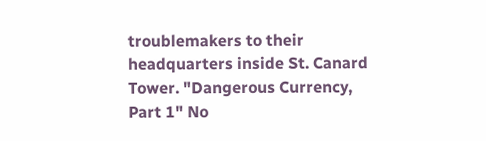troublemakers to their headquarters inside St. Canard Tower. "Dangerous Currency, Part 1" No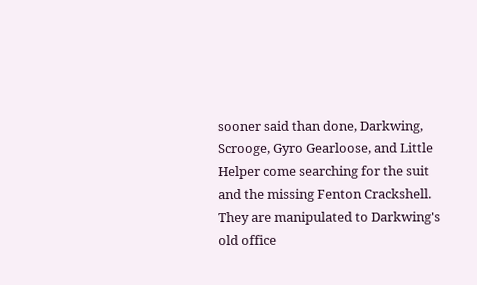sooner said than done, Darkwing, Scrooge, Gyro Gearloose, and Little Helper come searching for the suit and the missing Fenton Crackshell. They are manipulated to Darkwing's old office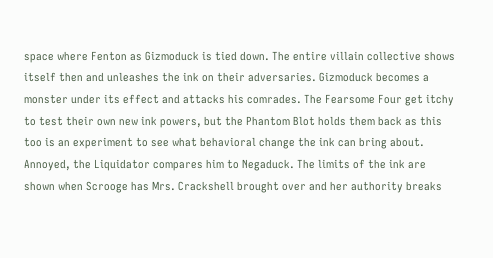space where Fenton as Gizmoduck is tied down. The entire villain collective shows itself then and unleashes the ink on their adversaries. Gizmoduck becomes a monster under its effect and attacks his comrades. The Fearsome Four get itchy to test their own new ink powers, but the Phantom Blot holds them back as this too is an experiment to see what behavioral change the ink can bring about. Annoyed, the Liquidator compares him to Negaduck. The limits of the ink are shown when Scrooge has Mrs. Crackshell brought over and her authority breaks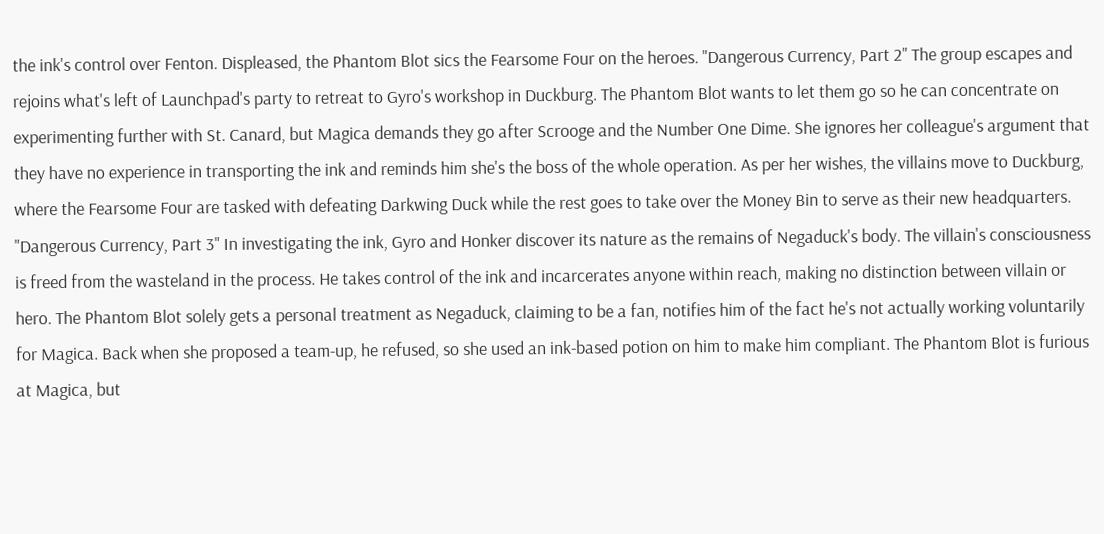the ink's control over Fenton. Displeased, the Phantom Blot sics the Fearsome Four on the heroes. "Dangerous Currency, Part 2" The group escapes and rejoins what's left of Launchpad's party to retreat to Gyro's workshop in Duckburg. The Phantom Blot wants to let them go so he can concentrate on experimenting further with St. Canard, but Magica demands they go after Scrooge and the Number One Dime. She ignores her colleague's argument that they have no experience in transporting the ink and reminds him she's the boss of the whole operation. As per her wishes, the villains move to Duckburg, where the Fearsome Four are tasked with defeating Darkwing Duck while the rest goes to take over the Money Bin to serve as their new headquarters. "Dangerous Currency, Part 3" In investigating the ink, Gyro and Honker discover its nature as the remains of Negaduck's body. The villain's consciousness is freed from the wasteland in the process. He takes control of the ink and incarcerates anyone within reach, making no distinction between villain or hero. The Phantom Blot solely gets a personal treatment as Negaduck, claiming to be a fan, notifies him of the fact he's not actually working voluntarily for Magica. Back when she proposed a team-up, he refused, so she used an ink-based potion on him to make him compliant. The Phantom Blot is furious at Magica, but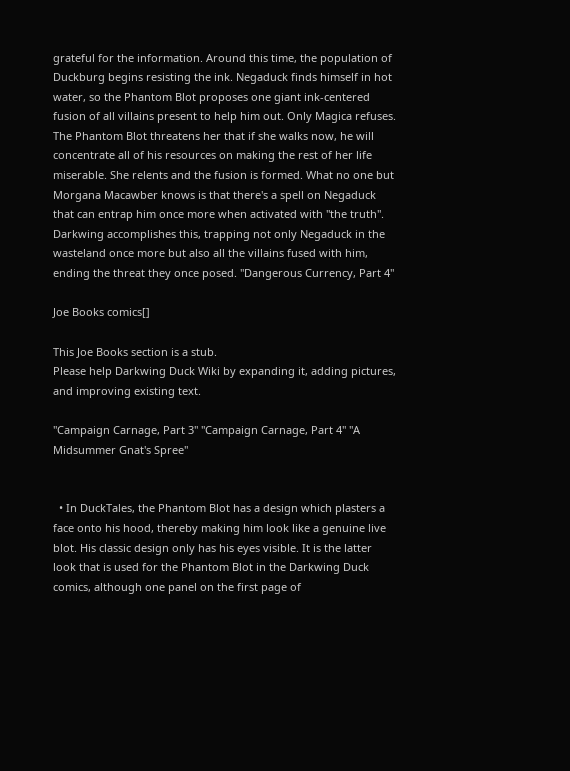grateful for the information. Around this time, the population of Duckburg begins resisting the ink. Negaduck finds himself in hot water, so the Phantom Blot proposes one giant ink-centered fusion of all villains present to help him out. Only Magica refuses. The Phantom Blot threatens her that if she walks now, he will concentrate all of his resources on making the rest of her life miserable. She relents and the fusion is formed. What no one but Morgana Macawber knows is that there's a spell on Negaduck that can entrap him once more when activated with "the truth". Darkwing accomplishes this, trapping not only Negaduck in the wasteland once more but also all the villains fused with him, ending the threat they once posed. "Dangerous Currency, Part 4"

Joe Books comics[]

This Joe Books section is a stub.
Please help Darkwing Duck Wiki by expanding it, adding pictures, and improving existing text.

"Campaign Carnage, Part 3" "Campaign Carnage, Part 4" "A Midsummer Gnat's Spree"


  • In DuckTales, the Phantom Blot has a design which plasters a face onto his hood, thereby making him look like a genuine live blot. His classic design only has his eyes visible. It is the latter look that is used for the Phantom Blot in the Darkwing Duck comics, although one panel on the first page of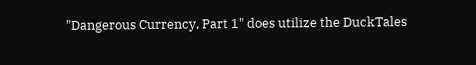"Dangerous Currency, Part 1" does utilize the DuckTales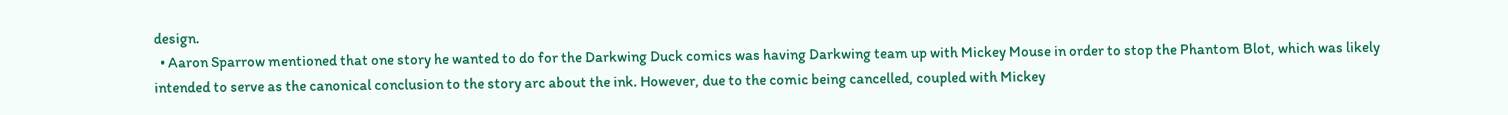design.
  • Aaron Sparrow mentioned that one story he wanted to do for the Darkwing Duck comics was having Darkwing team up with Mickey Mouse in order to stop the Phantom Blot, which was likely intended to serve as the canonical conclusion to the story arc about the ink. However, due to the comic being cancelled, coupled with Mickey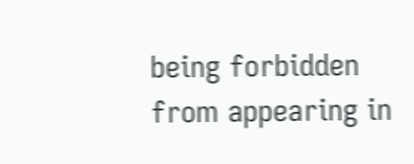being forbidden from appearing in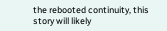the rebooted continuity, this story will likely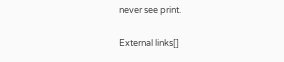never see print.


External links[]